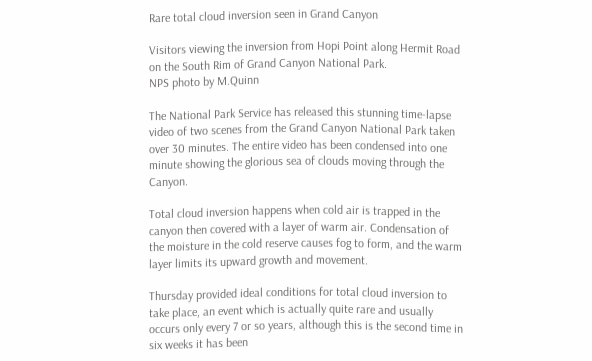Rare total cloud inversion seen in Grand Canyon

Visitors viewing the inversion from Hopi Point along Hermit Road on the South Rim of Grand Canyon National Park.
NPS photo by M.Quinn

The National Park Service has released this stunning time-lapse video of two scenes from the Grand Canyon National Park taken over 30 minutes. The entire video has been condensed into one minute showing the glorious sea of clouds moving through the Canyon.

Total cloud inversion happens when cold air is trapped in the canyon then covered with a layer of warm air. Condensation of the moisture in the cold reserve causes fog to form, and the warm layer limits its upward growth and movement.

Thursday provided ideal conditions for total cloud inversion to take place, an event which is actually quite rare and usually occurs only every 7 or so years, although this is the second time in six weeks it has been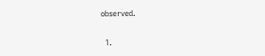observed.

  1.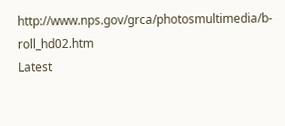http://www.nps.gov/grca/photosmultimedia/b-roll_hd02.htm
Latest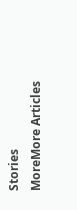Stories
MoreMore Articles